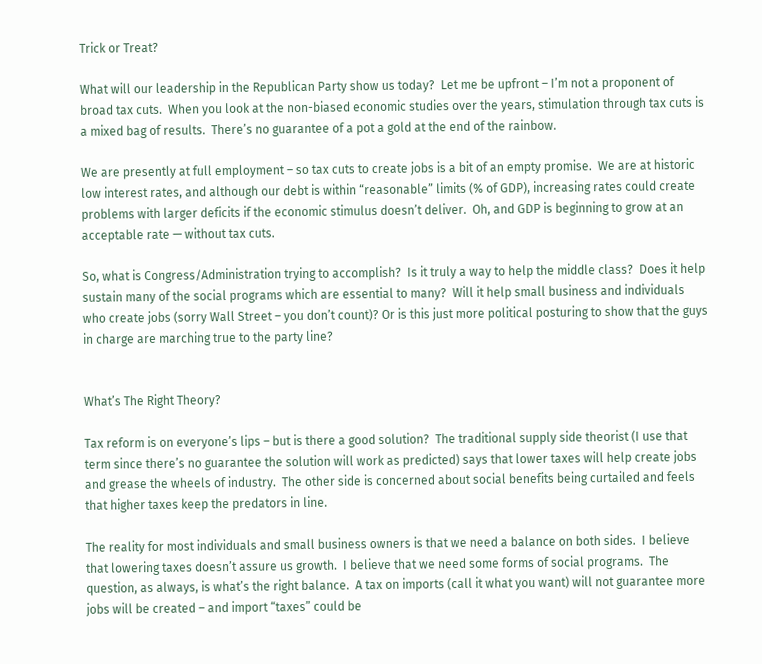Trick or Treat?

What will our leadership in the Republican Party show us today?  Let me be upfront – I’m not a proponent of broad tax cuts.  When you look at the non-biased economic studies over the years, stimulation through tax cuts is a mixed bag of results.  There’s no guarantee of a pot a gold at the end of the rainbow.

We are presently at full employment – so tax cuts to create jobs is a bit of an empty promise.  We are at historic low interest rates, and although our debt is within “reasonable” limits (% of GDP), increasing rates could create problems with larger deficits if the economic stimulus doesn’t deliver.  Oh, and GDP is beginning to grow at an acceptable rate — without tax cuts.

So, what is Congress/Administration trying to accomplish?  Is it truly a way to help the middle class?  Does it help sustain many of the social programs which are essential to many?  Will it help small business and individuals who create jobs (sorry Wall Street – you don’t count)? Or is this just more political posturing to show that the guys in charge are marching true to the party line?


What’s The Right Theory?

Tax reform is on everyone’s lips – but is there a good solution?  The traditional supply side theorist (I use that term since there’s no guarantee the solution will work as predicted) says that lower taxes will help create jobs and grease the wheels of industry.  The other side is concerned about social benefits being curtailed and feels that higher taxes keep the predators in line.

The reality for most individuals and small business owners is that we need a balance on both sides.  I believe that lowering taxes doesn’t assure us growth.  I believe that we need some forms of social programs.  The question, as always, is what’s the right balance.  A tax on imports (call it what you want) will not guarantee more jobs will be created – and import “taxes” could be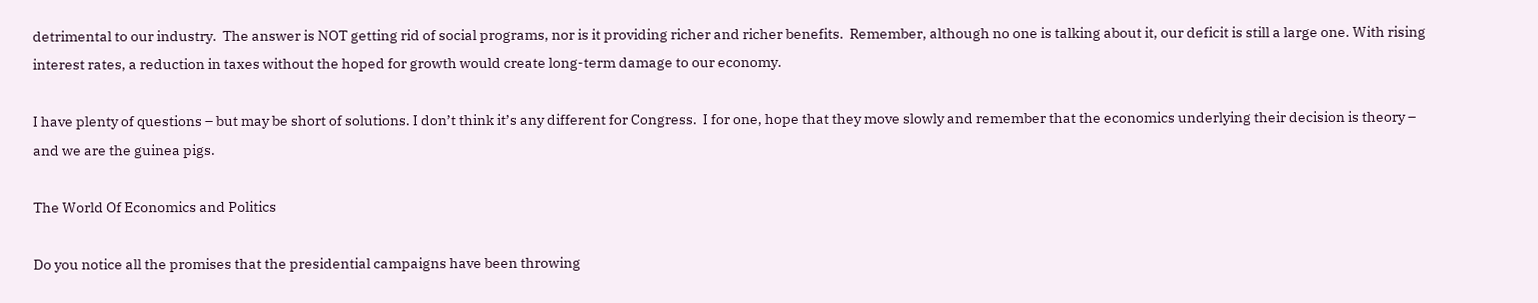detrimental to our industry.  The answer is NOT getting rid of social programs, nor is it providing richer and richer benefits.  Remember, although no one is talking about it, our deficit is still a large one. With rising interest rates, a reduction in taxes without the hoped for growth would create long-term damage to our economy.

I have plenty of questions – but may be short of solutions. I don’t think it’s any different for Congress.  I for one, hope that they move slowly and remember that the economics underlying their decision is theory – and we are the guinea pigs.

The World Of Economics and Politics

Do you notice all the promises that the presidential campaigns have been throwing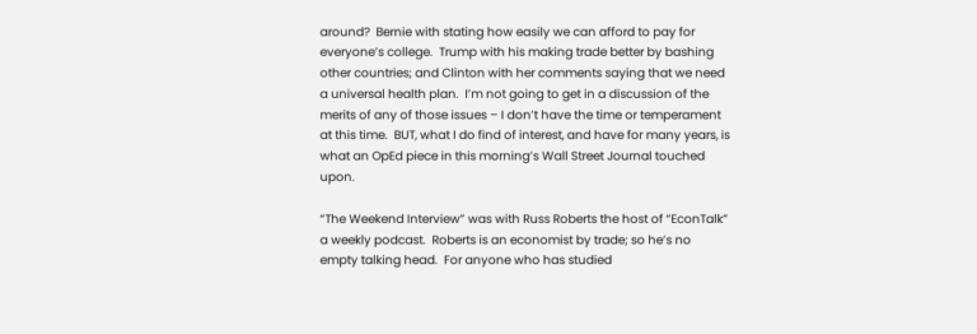around?  Bernie with stating how easily we can afford to pay for everyone’s college.  Trump with his making trade better by bashing other countries; and Clinton with her comments saying that we need a universal health plan.  I’m not going to get in a discussion of the merits of any of those issues – I don’t have the time or temperament at this time.  BUT, what I do find of interest, and have for many years, is what an OpEd piece in this morning’s Wall Street Journal touched upon.

“The Weekend Interview” was with Russ Roberts the host of “EconTalk” a weekly podcast.  Roberts is an economist by trade; so he’s no empty talking head.  For anyone who has studied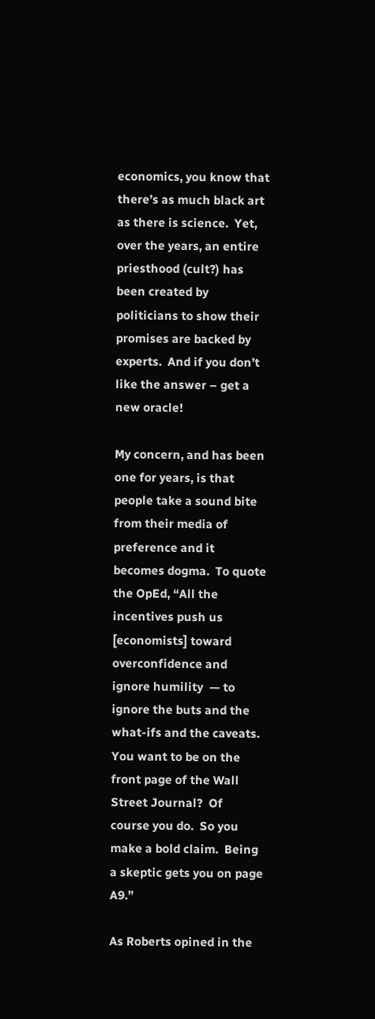economics, you know that there’s as much black art as there is science.  Yet, over the years, an entire priesthood (cult?) has been created by politicians to show their promises are backed by experts.  And if you don’t like the answer – get a new oracle!

My concern, and has been one for years, is that people take a sound bite from their media of preference and it becomes dogma.  To quote the OpEd, “All the incentives push us [economists] toward overconfidence and ignore humility  — to ignore the buts and the what-ifs and the caveats.  You want to be on the front page of the Wall Street Journal?  Of course you do.  So you make a bold claim.  Being a skeptic gets you on page A9.”

As Roberts opined in the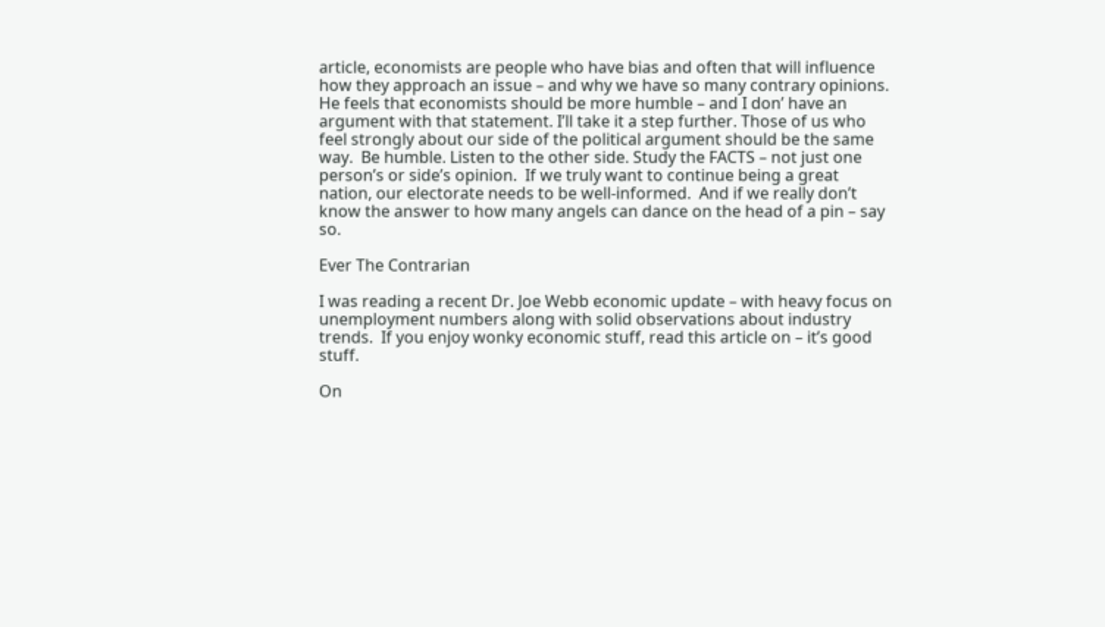article, economists are people who have bias and often that will influence how they approach an issue – and why we have so many contrary opinions.  He feels that economists should be more humble – and I don’ have an argument with that statement. I’ll take it a step further. Those of us who feel strongly about our side of the political argument should be the same way.  Be humble. Listen to the other side. Study the FACTS – not just one person’s or side’s opinion.  If we truly want to continue being a great nation, our electorate needs to be well-informed.  And if we really don’t know the answer to how many angels can dance on the head of a pin – say so.

Ever The Contrarian

I was reading a recent Dr. Joe Webb economic update – with heavy focus on unemployment numbers along with solid observations about industry trends.  If you enjoy wonky economic stuff, read this article on – it’s good stuff.

On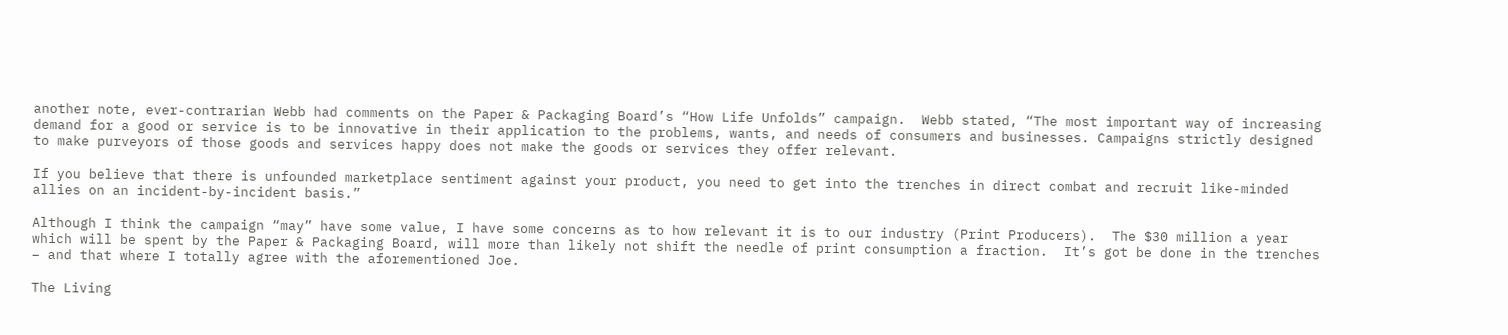another note, ever-contrarian Webb had comments on the Paper & Packaging Board’s “How Life Unfolds” campaign.  Webb stated, “The most important way of increasing demand for a good or service is to be innovative in their application to the problems, wants, and needs of consumers and businesses. Campaigns strictly designed to make purveyors of those goods and services happy does not make the goods or services they offer relevant.

If you believe that there is unfounded marketplace sentiment against your product, you need to get into the trenches in direct combat and recruit like-minded allies on an incident-by-incident basis.”

Although I think the campaign “may” have some value, I have some concerns as to how relevant it is to our industry (Print Producers).  The $30 million a year which will be spent by the Paper & Packaging Board, will more than likely not shift the needle of print consumption a fraction.  It’s got be done in the trenches – and that where I totally agree with the aforementioned Joe.

The Living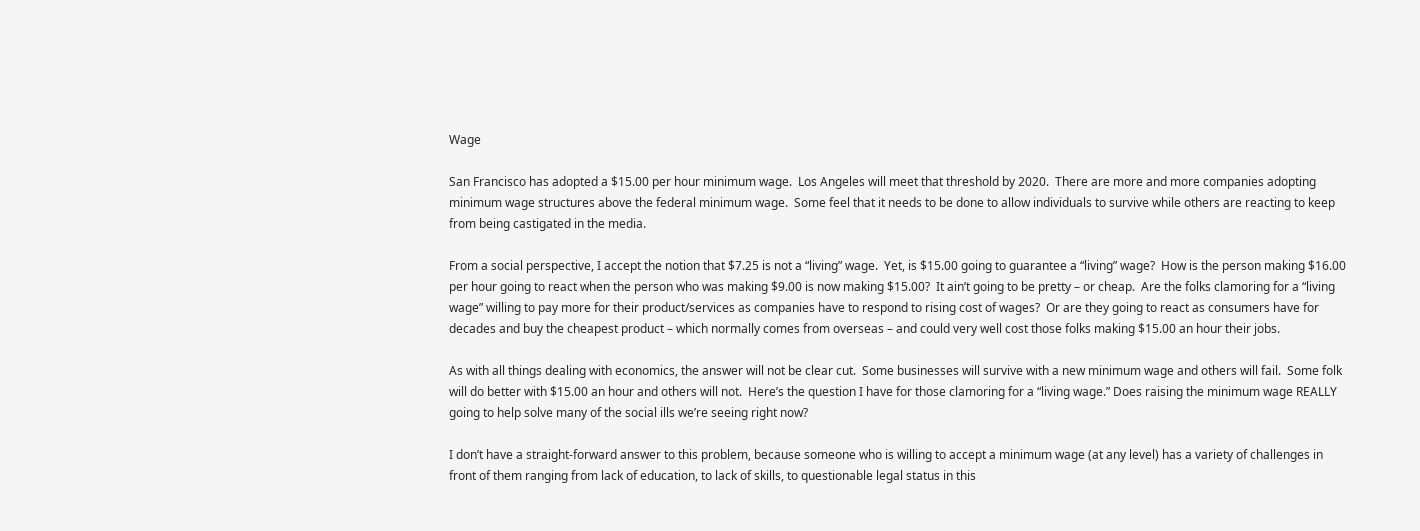Wage

San Francisco has adopted a $15.00 per hour minimum wage.  Los Angeles will meet that threshold by 2020.  There are more and more companies adopting minimum wage structures above the federal minimum wage.  Some feel that it needs to be done to allow individuals to survive while others are reacting to keep from being castigated in the media.

From a social perspective, I accept the notion that $7.25 is not a “living” wage.  Yet, is $15.00 going to guarantee a “living” wage?  How is the person making $16.00 per hour going to react when the person who was making $9.00 is now making $15.00?  It ain’t going to be pretty – or cheap.  Are the folks clamoring for a “living wage” willing to pay more for their product/services as companies have to respond to rising cost of wages?  Or are they going to react as consumers have for decades and buy the cheapest product – which normally comes from overseas – and could very well cost those folks making $15.00 an hour their jobs.

As with all things dealing with economics, the answer will not be clear cut.  Some businesses will survive with a new minimum wage and others will fail.  Some folk will do better with $15.00 an hour and others will not.  Here’s the question I have for those clamoring for a “living wage.” Does raising the minimum wage REALLY going to help solve many of the social ills we’re seeing right now?

I don’t have a straight-forward answer to this problem, because someone who is willing to accept a minimum wage (at any level) has a variety of challenges in front of them ranging from lack of education, to lack of skills, to questionable legal status in this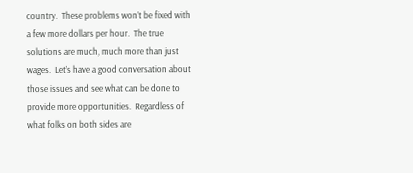country.  These problems won’t be fixed with a few more dollars per hour.  The true solutions are much, much more than just wages.  Let’s have a good conversation about those issues and see what can be done to provide more opportunities.  Regardless of what folks on both sides are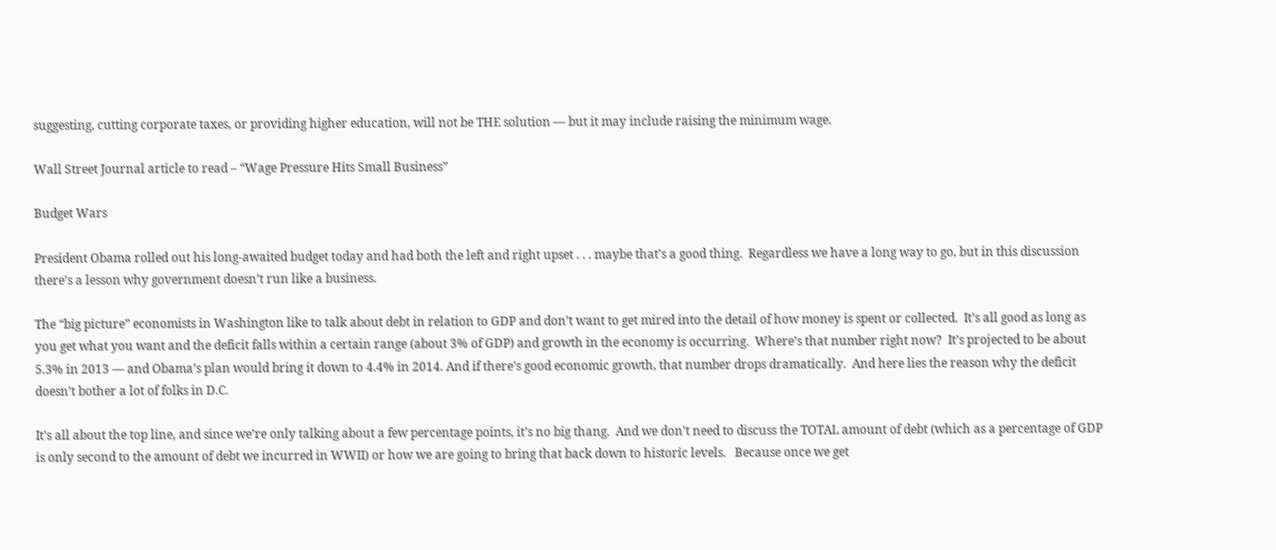suggesting, cutting corporate taxes, or providing higher education, will not be THE solution — but it may include raising the minimum wage.

Wall Street Journal article to read – “Wage Pressure Hits Small Business”

Budget Wars

President Obama rolled out his long-awaited budget today and had both the left and right upset . . . maybe that’s a good thing.  Regardless we have a long way to go, but in this discussion there’s a lesson why government doesn’t run like a business.

The “big picture” economists in Washington like to talk about debt in relation to GDP and don’t want to get mired into the detail of how money is spent or collected.  It’s all good as long as you get what you want and the deficit falls within a certain range (about 3% of GDP) and growth in the economy is occurring.  Where’s that number right now?  It’s projected to be about 5.3% in 2013 — and Obama’s plan would bring it down to 4.4% in 2014. And if there’s good economic growth, that number drops dramatically.  And here lies the reason why the deficit doesn’t bother a lot of folks in D.C.

It’s all about the top line, and since we’re only talking about a few percentage points, it’s no big thang.  And we don’t need to discuss the TOTAL amount of debt (which as a percentage of GDP is only second to the amount of debt we incurred in WWII) or how we are going to bring that back down to historic levels.   Because once we get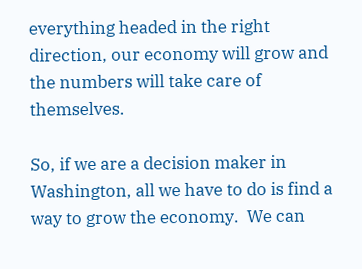everything headed in the right direction, our economy will grow and the numbers will take care of themselves.

So, if we are a decision maker in Washington, all we have to do is find a way to grow the economy.  We can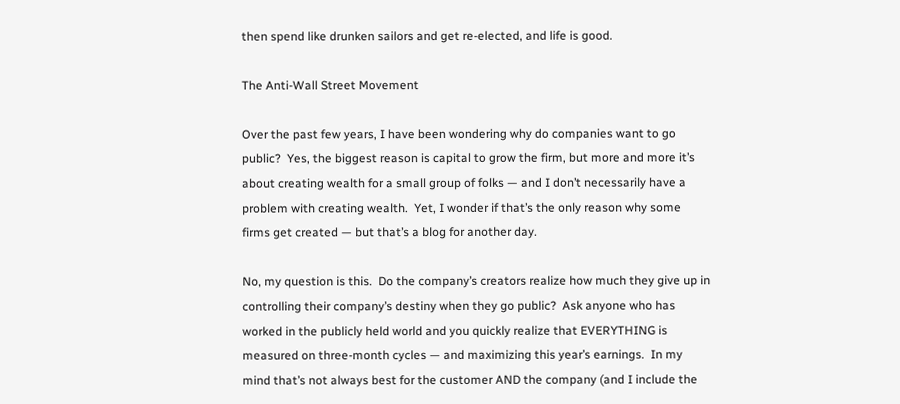then spend like drunken sailors and get re-elected, and life is good.

The Anti-Wall Street Movement

Over the past few years, I have been wondering why do companies want to go public?  Yes, the biggest reason is capital to grow the firm, but more and more it’s about creating wealth for a small group of folks — and I don’t necessarily have a problem with creating wealth.  Yet, I wonder if that’s the only reason why some firms get created — but that’s a blog for another day.

No, my question is this.  Do the company’s creators realize how much they give up in controlling their company’s destiny when they go public?  Ask anyone who has worked in the publicly held world and you quickly realize that EVERYTHING is measured on three-month cycles — and maximizing this year’s earnings.  In my mind that’s not always best for the customer AND the company (and I include the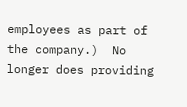employees as part of the company.)  No longer does providing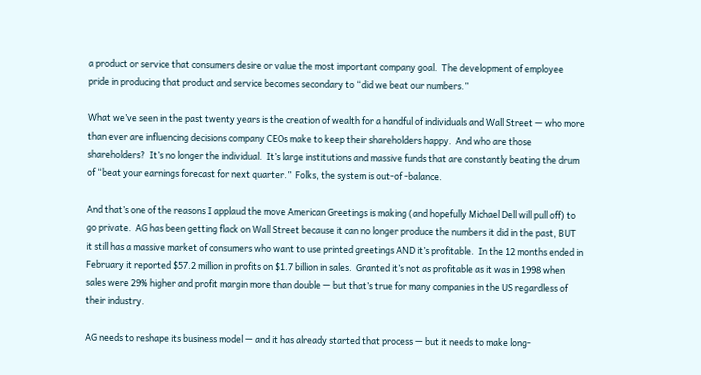a product or service that consumers desire or value the most important company goal.  The development of employee pride in producing that product and service becomes secondary to “did we beat our numbers.”

What we’ve seen in the past twenty years is the creation of wealth for a handful of individuals and Wall Street — who more than ever are influencing decisions company CEOs make to keep their shareholders happy.  And who are those shareholders?  It’s no longer the individual.  It’s large institutions and massive funds that are constantly beating the drum of “beat your earnings forecast for next quarter.”  Folks, the system is out-of -balance.

And that’s one of the reasons I applaud the move American Greetings is making (and hopefully Michael Dell will pull off) to go private.  AG has been getting flack on Wall Street because it can no longer produce the numbers it did in the past, BUT it still has a massive market of consumers who want to use printed greetings AND it’s profitable.  In the 12 months ended in February it reported $57.2 million in profits on $1.7 billion in sales.  Granted it’s not as profitable as it was in 1998 when sales were 29% higher and profit margin more than double — but that’s true for many companies in the US regardless of their industry.

AG needs to reshape its business model — and it has already started that process — but it needs to make long-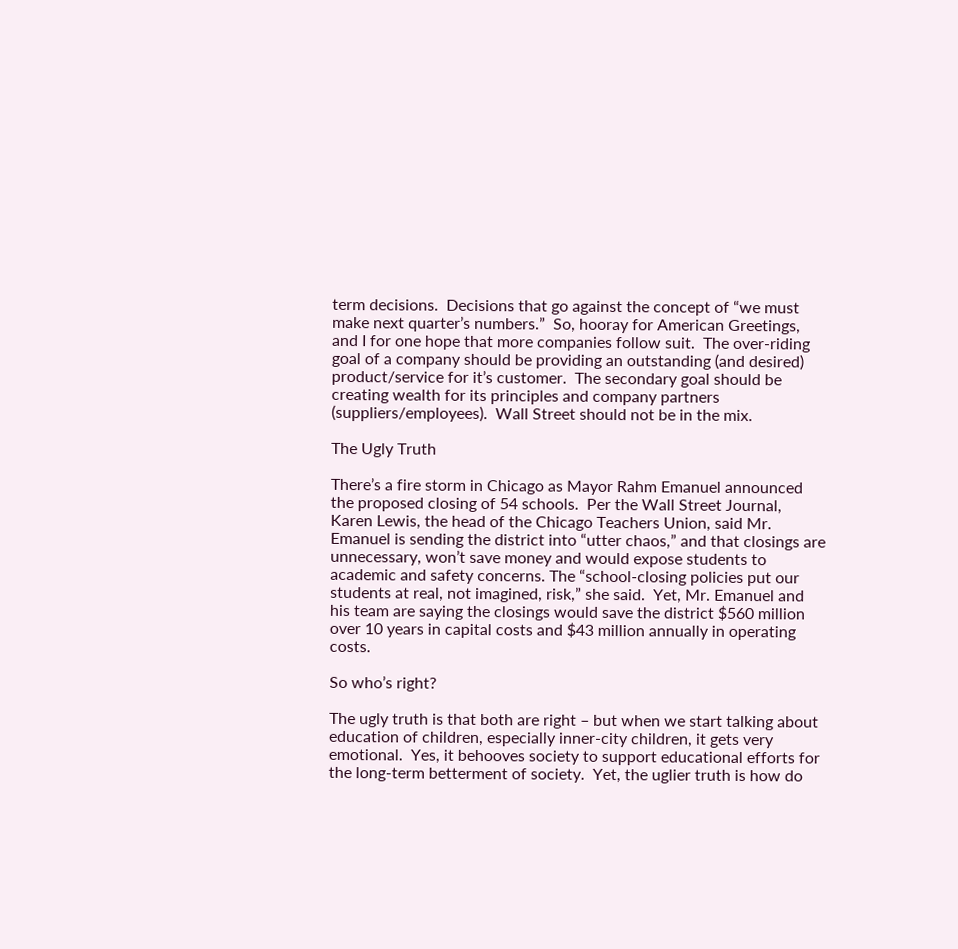term decisions.  Decisions that go against the concept of “we must make next quarter’s numbers.”  So, hooray for American Greetings, and I for one hope that more companies follow suit.  The over-riding goal of a company should be providing an outstanding (and desired) product/service for it’s customer.  The secondary goal should be creating wealth for its principles and company partners (suppliers/employees).  Wall Street should not be in the mix.

The Ugly Truth

There’s a fire storm in Chicago as Mayor Rahm Emanuel announced the proposed closing of 54 schools.  Per the Wall Street Journal, Karen Lewis, the head of the Chicago Teachers Union, said Mr. Emanuel is sending the district into “utter chaos,” and that closings are unnecessary, won’t save money and would expose students to academic and safety concerns. The “school-closing policies put our students at real, not imagined, risk,” she said.  Yet, Mr. Emanuel and his team are saying the closings would save the district $560 million over 10 years in capital costs and $43 million annually in operating costs.

So who’s right?

The ugly truth is that both are right – but when we start talking about education of children, especially inner-city children, it gets very emotional.  Yes, it behooves society to support educational efforts for the long-term betterment of society.  Yet, the uglier truth is how do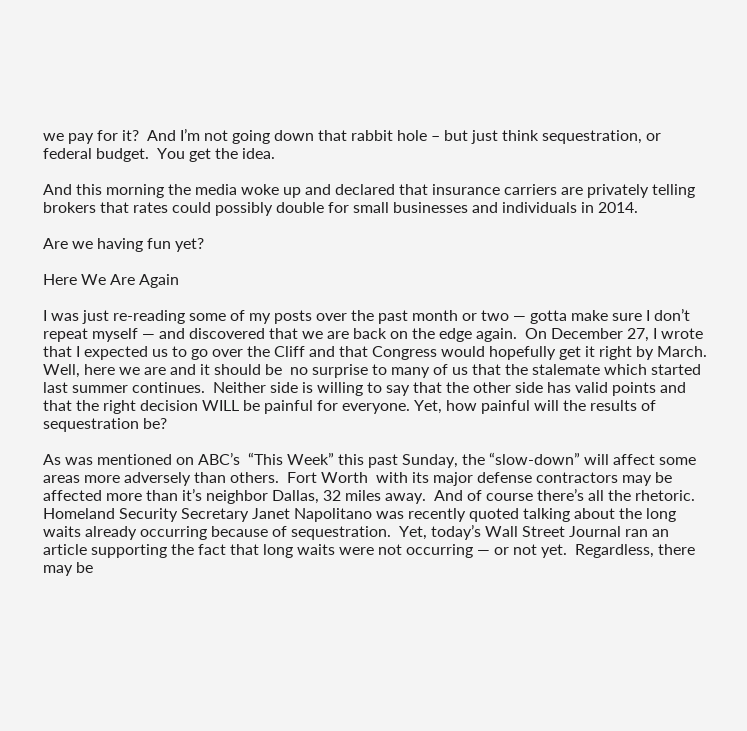we pay for it?  And I’m not going down that rabbit hole – but just think sequestration, or federal budget.  You get the idea.

And this morning the media woke up and declared that insurance carriers are privately telling brokers that rates could possibly double for small businesses and individuals in 2014.

Are we having fun yet?

Here We Are Again

I was just re-reading some of my posts over the past month or two — gotta make sure I don’t repeat myself — and discovered that we are back on the edge again.  On December 27, I wrote that I expected us to go over the Cliff and that Congress would hopefully get it right by March.  Well, here we are and it should be  no surprise to many of us that the stalemate which started last summer continues.  Neither side is willing to say that the other side has valid points and that the right decision WILL be painful for everyone. Yet, how painful will the results of sequestration be?

As was mentioned on ABC’s  “This Week” this past Sunday, the “slow-down” will affect some areas more adversely than others.  Fort Worth  with its major defense contractors may be affected more than it’s neighbor Dallas, 32 miles away.  And of course there’s all the rhetoric.  Homeland Security Secretary Janet Napolitano was recently quoted talking about the long waits already occurring because of sequestration.  Yet, today’s Wall Street Journal ran an article supporting the fact that long waits were not occurring — or not yet.  Regardless, there may be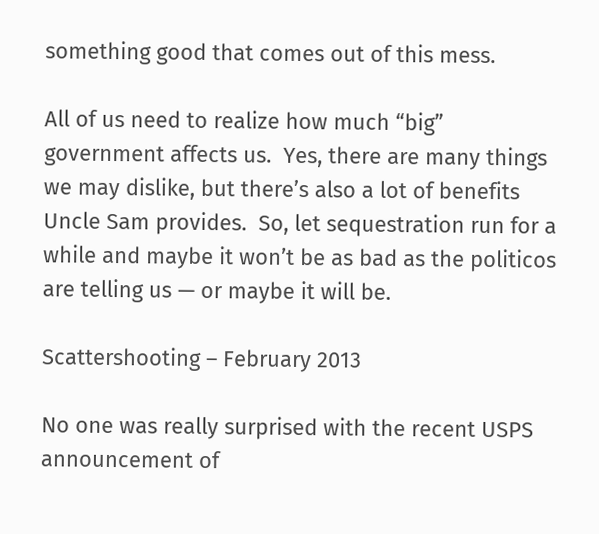something good that comes out of this mess.

All of us need to realize how much “big” government affects us.  Yes, there are many things we may dislike, but there’s also a lot of benefits Uncle Sam provides.  So, let sequestration run for a while and maybe it won’t be as bad as the politicos are telling us — or maybe it will be.

Scattershooting – February 2013

No one was really surprised with the recent USPS announcement of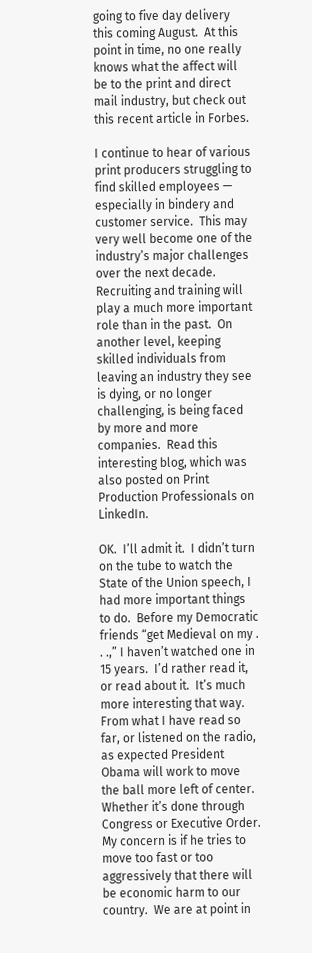going to five day delivery this coming August.  At this point in time, no one really knows what the affect will be to the print and direct mail industry, but check out this recent article in Forbes.

I continue to hear of various print producers struggling to find skilled employees — especially in bindery and customer service.  This may very well become one of the industry’s major challenges over the next decade.  Recruiting and training will play a much more important role than in the past.  On another level, keeping skilled individuals from leaving an industry they see is dying, or no longer challenging, is being faced by more and more companies.  Read this interesting blog, which was also posted on Print Production Professionals on LinkedIn.

OK.  I’ll admit it.  I didn’t turn on the tube to watch the State of the Union speech, I had more important things to do.  Before my Democratic friends “get Medieval on my . . .,” I haven’t watched one in 15 years.  I’d rather read it, or read about it.  It’s much more interesting that way.  From what I have read so far, or listened on the radio, as expected President Obama will work to move the ball more left of center.  Whether it’s done through Congress or Executive Order.  My concern is if he tries to move too fast or too aggressively that there will be economic harm to our country.  We are at point in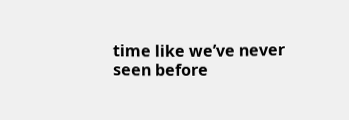time like we’ve never seen before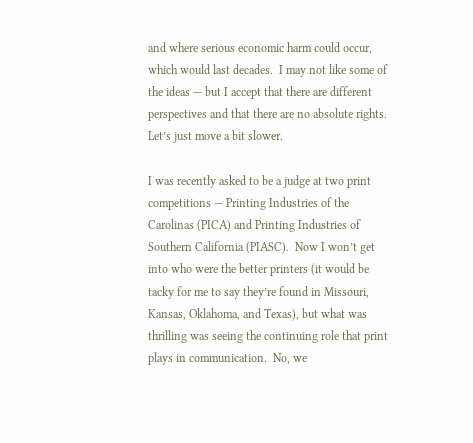and where serious economic harm could occur, which would last decades.  I may not like some of the ideas — but I accept that there are different perspectives and that there are no absolute rights.  Let’s just move a bit slower.

I was recently asked to be a judge at two print competitions — Printing Industries of the Carolinas (PICA) and Printing Industries of Southern California (PIASC).  Now I won’t get into who were the better printers (it would be tacky for me to say they’re found in Missouri, Kansas, Oklahoma, and Texas), but what was thrilling was seeing the continuing role that print plays in communication.  No, we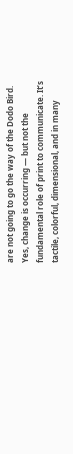are not going to go the way of the Dodo Bird.  Yes, change is occurring — but not the fundamental role of print to communicate. It’s tactile, colorful, dimensional, and in many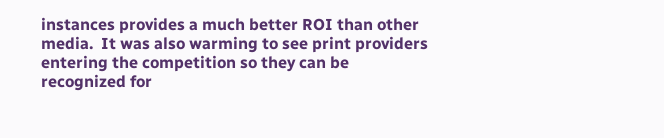instances provides a much better ROI than other media.  It was also warming to see print providers entering the competition so they can be recognized for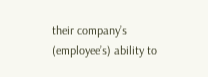their company’s (employee’s) ability to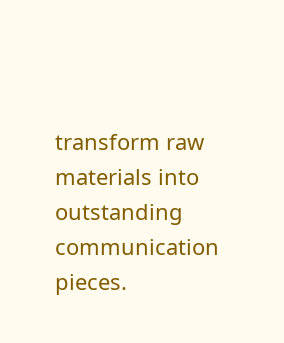transform raw materials into  outstanding communication pieces.